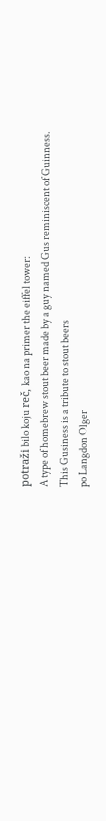potraži bilo koju reč, kao na primer the eiffel tower:
A type of homebrew stout beer made by a guy named Gus reminiscent of Guinness.
This Gusiness is a tribute to stout beers
po Langdon Olger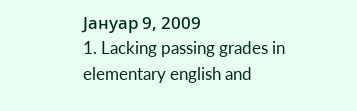Јануар 9, 2009
1. Lacking passing grades in elementary english and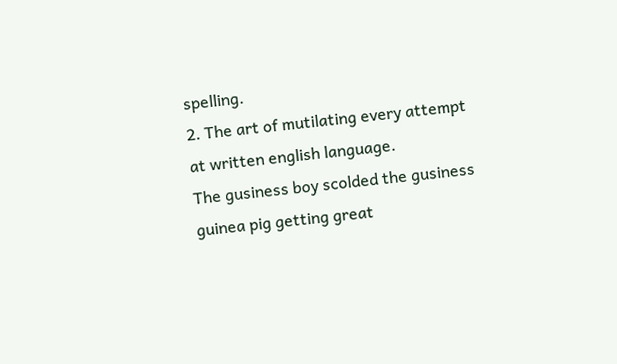spelling.
2. The art of mutilating every attempt at written english language.
The gusiness boy scolded the gusiness guinea pig getting great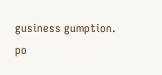gusiness gumption.
po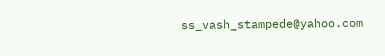ss_vash_stampede@yahoo.com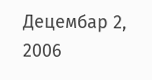Децембар 2, 2006